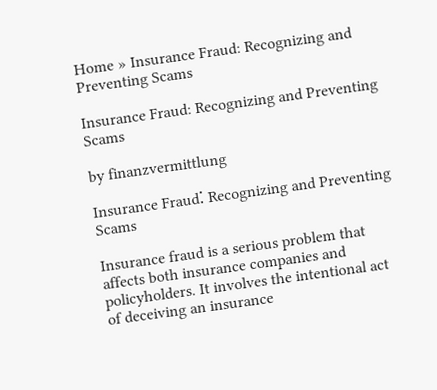Home » Insurance Fraud: Recognizing and Preventing Scams

Insurance Fraud: Recognizing and Preventing Scams

by finanzvermittlung

Insurance Fraud⁚ Recognizing and Preventing Scams

Insurance fraud is a serious problem that affects both insurance companies and policyholders. It involves the intentional act of deceiving an insurance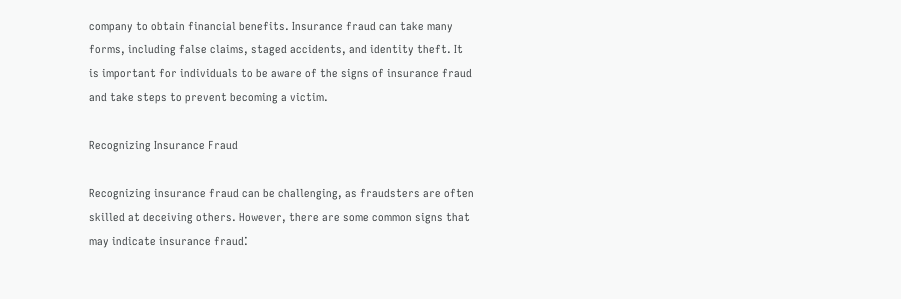company to obtain financial benefits. Insurance fraud can take many forms, including false claims, staged accidents, and identity theft. It is important for individuals to be aware of the signs of insurance fraud and take steps to prevent becoming a victim.

Recognizing Insurance Fraud

Recognizing insurance fraud can be challenging, as fraudsters are often skilled at deceiving others. However, there are some common signs that may indicate insurance fraud⁚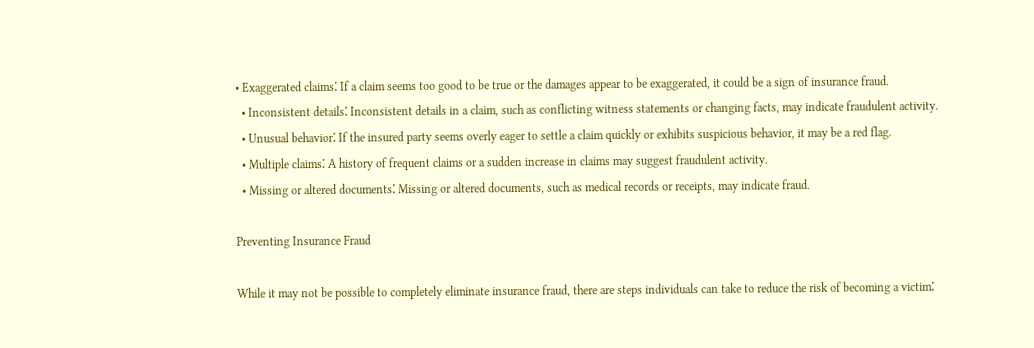• Exaggerated claims⁚ If a claim seems too good to be true or the damages appear to be exaggerated, it could be a sign of insurance fraud.
  • Inconsistent details⁚ Inconsistent details in a claim, such as conflicting witness statements or changing facts, may indicate fraudulent activity.
  • Unusual behavior⁚ If the insured party seems overly eager to settle a claim quickly or exhibits suspicious behavior, it may be a red flag.
  • Multiple claims⁚ A history of frequent claims or a sudden increase in claims may suggest fraudulent activity.
  • Missing or altered documents⁚ Missing or altered documents, such as medical records or receipts, may indicate fraud.

Preventing Insurance Fraud

While it may not be possible to completely eliminate insurance fraud, there are steps individuals can take to reduce the risk of becoming a victim⁚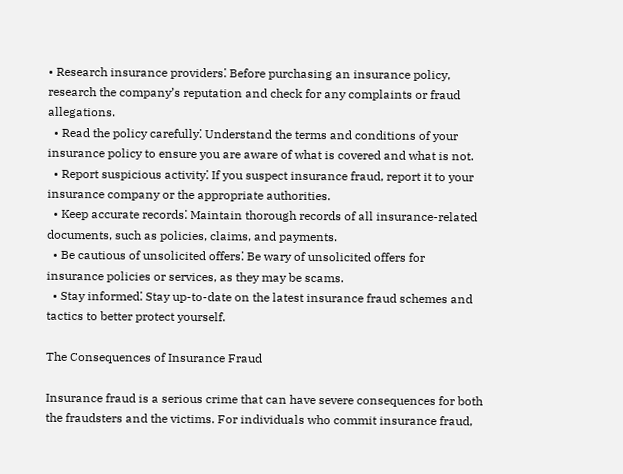• Research insurance providers⁚ Before purchasing an insurance policy, research the company’s reputation and check for any complaints or fraud allegations.
  • Read the policy carefully⁚ Understand the terms and conditions of your insurance policy to ensure you are aware of what is covered and what is not.
  • Report suspicious activity⁚ If you suspect insurance fraud, report it to your insurance company or the appropriate authorities.
  • Keep accurate records⁚ Maintain thorough records of all insurance-related documents, such as policies, claims, and payments.
  • Be cautious of unsolicited offers⁚ Be wary of unsolicited offers for insurance policies or services, as they may be scams.
  • Stay informed⁚ Stay up-to-date on the latest insurance fraud schemes and tactics to better protect yourself.

The Consequences of Insurance Fraud

Insurance fraud is a serious crime that can have severe consequences for both the fraudsters and the victims. For individuals who commit insurance fraud,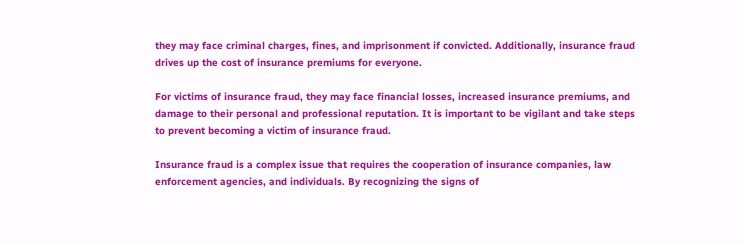they may face criminal charges, fines, and imprisonment if convicted. Additionally, insurance fraud drives up the cost of insurance premiums for everyone.

For victims of insurance fraud, they may face financial losses, increased insurance premiums, and damage to their personal and professional reputation. It is important to be vigilant and take steps to prevent becoming a victim of insurance fraud.

Insurance fraud is a complex issue that requires the cooperation of insurance companies, law enforcement agencies, and individuals. By recognizing the signs of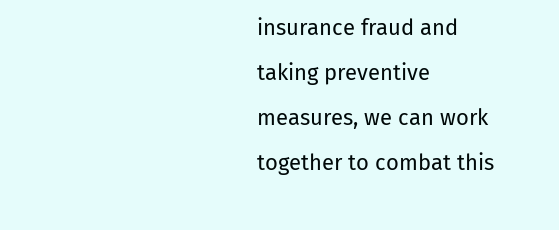insurance fraud and taking preventive measures, we can work together to combat this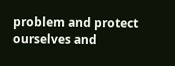problem and protect ourselves and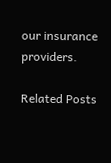our insurance providers.

Related Posts